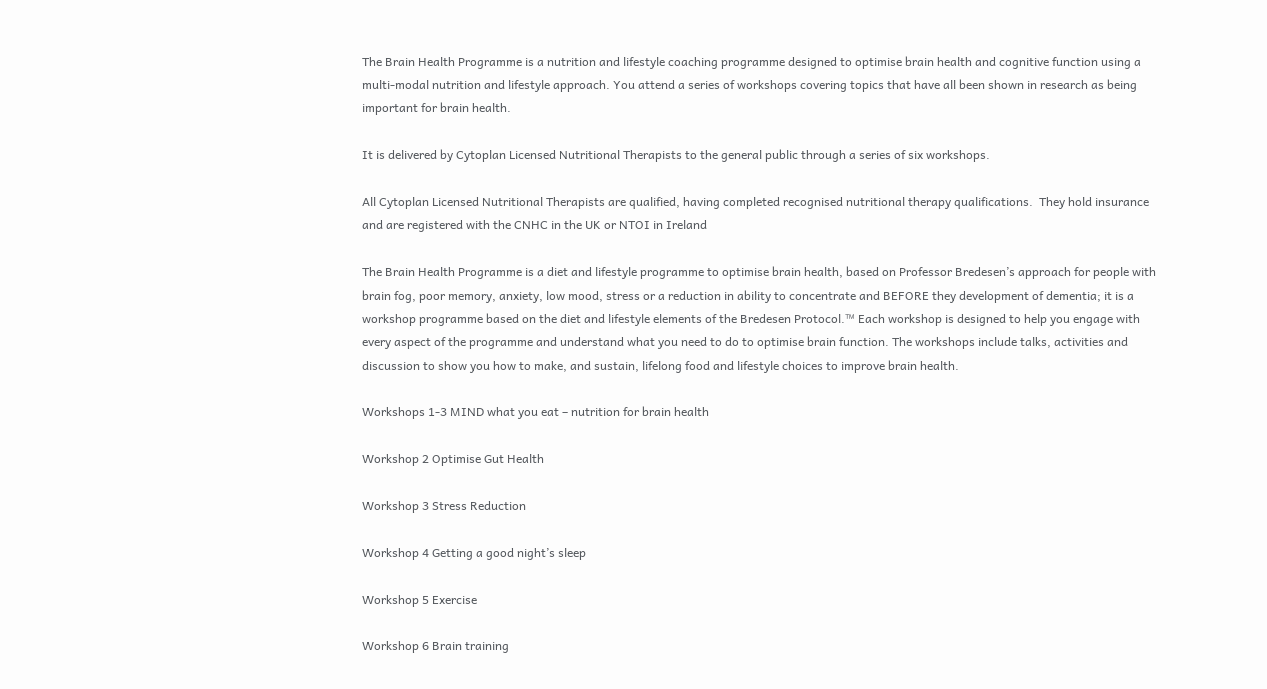The Brain Health Programme is a nutrition and lifestyle coaching programme designed to optimise brain health and cognitive function using a multi-modal nutrition and lifestyle approach. You attend a series of workshops covering topics that have all been shown in research as being important for brain health.

It is delivered by Cytoplan Licensed Nutritional Therapists to the general public through a series of six workshops.

All Cytoplan Licensed Nutritional Therapists are qualified, having completed recognised nutritional therapy qualifications.  They hold insurance and are registered with the CNHC in the UK or NTOI in Ireland

The Brain Health Programme is a diet and lifestyle programme to optimise brain health, based on Professor Bredesen’s approach for people with brain fog, poor memory, anxiety, low mood, stress or a reduction in ability to concentrate and BEFORE they development of dementia; it is a workshop programme based on the diet and lifestyle elements of the Bredesen Protocol.™ Each workshop is designed to help you engage with every aspect of the programme and understand what you need to do to optimise brain function. The workshops include talks, activities and discussion to show you how to make, and sustain, lifelong food and lifestyle choices to improve brain health.

Workshops 1-3 MIND what you eat – nutrition for brain health

Workshop 2 Optimise Gut Health

Workshop 3 Stress Reduction

Workshop 4 Getting a good night’s sleep

Workshop 5 Exercise

Workshop 6 Brain training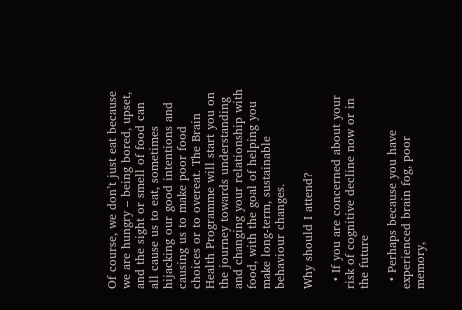Of course, we don’t just eat because we are hungry – being bored, upset, and the sight or smell of food can all cause us to eat, sometimes hijacking our good intentions and causing us to make poor food choices or to overeat. The Brain Health Programme will start you on the journey towards understanding and changing your relationship with food, with the goal of helping you make long-term, sustainable behaviour changes.

Why should I attend?

  • If you are concerned about your risk of cognitive decline now or in the future

  • Perhaps because you have experienced brain fog, poor memory,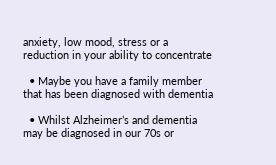anxiety, low mood, stress or a reduction in your ability to concentrate

  • Maybe you have a family member that has been diagnosed with dementia

  • Whilst Alzheimer’s and dementia may be diagnosed in our 70s or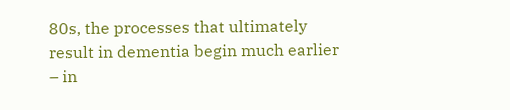80s, the processes that ultimately result in dementia begin much earlier – in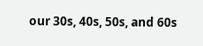our 30s, 40s, 50s, and 60s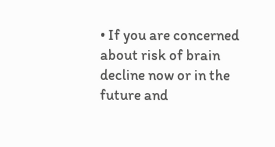• If you are concerned about risk of brain decline now or in the future and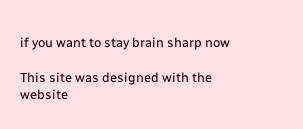if you want to stay brain sharp now

This site was designed with the
website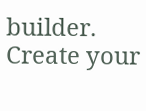builder. Create your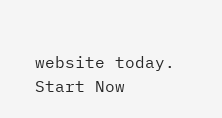website today.
Start Now